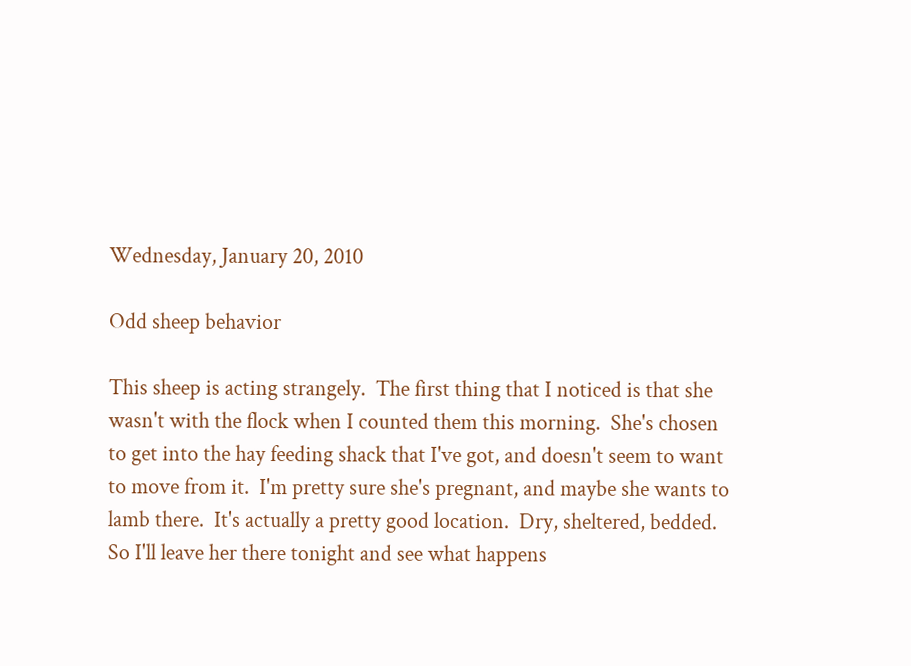Wednesday, January 20, 2010

Odd sheep behavior

This sheep is acting strangely.  The first thing that I noticed is that she wasn't with the flock when I counted them this morning.  She's chosen to get into the hay feeding shack that I've got, and doesn't seem to want to move from it.  I'm pretty sure she's pregnant, and maybe she wants to lamb there.  It's actually a pretty good location.  Dry, sheltered, bedded.  So I'll leave her there tonight and see what happens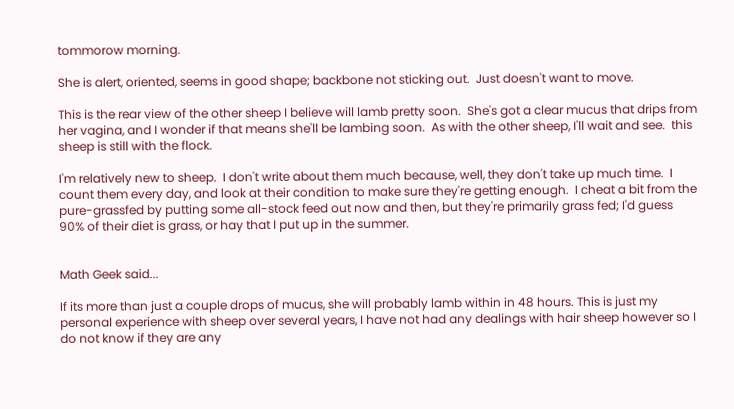tommorow morning.

She is alert, oriented, seems in good shape; backbone not sticking out.  Just doesn't want to move.

This is the rear view of the other sheep I believe will lamb pretty soon.  She's got a clear mucus that drips from her vagina, and I wonder if that means she'll be lambing soon.  As with the other sheep, I'll wait and see.  this sheep is still with the flock.

I'm relatively new to sheep.  I don't write about them much because, well, they don't take up much time.  I count them every day, and look at their condition to make sure they're getting enough.  I cheat a bit from the pure-grassfed by putting some all-stock feed out now and then, but they're primarily grass fed; I'd guess 90% of their diet is grass, or hay that I put up in the summer.


Math Geek said...

If its more than just a couple drops of mucus, she will probably lamb within in 48 hours. This is just my personal experience with sheep over several years, I have not had any dealings with hair sheep however so I do not know if they are any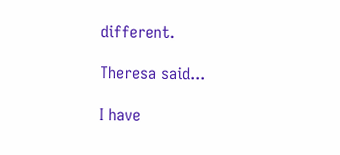different.

Theresa said...

I have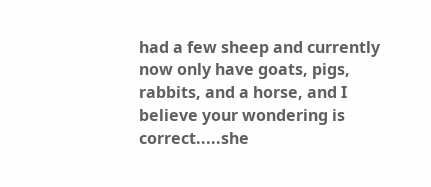had a few sheep and currently now only have goats, pigs, rabbits, and a horse, and I believe your wondering is correct.....she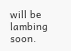will be lambing soon.